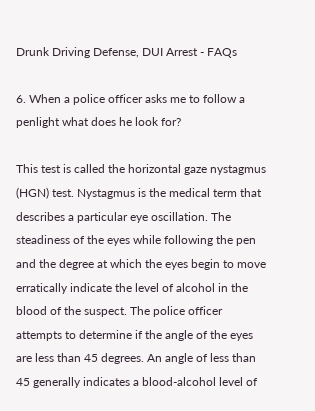Drunk Driving Defense, DUI Arrest - FAQs

6. When a police officer asks me to follow a penlight what does he look for?

This test is called the horizontal gaze nystagmus (HGN) test. Nystagmus is the medical term that describes a particular eye oscillation. The steadiness of the eyes while following the pen and the degree at which the eyes begin to move erratically indicate the level of alcohol in the blood of the suspect. The police officer attempts to determine if the angle of the eyes are less than 45 degrees. An angle of less than 45 generally indicates a blood-alcohol level of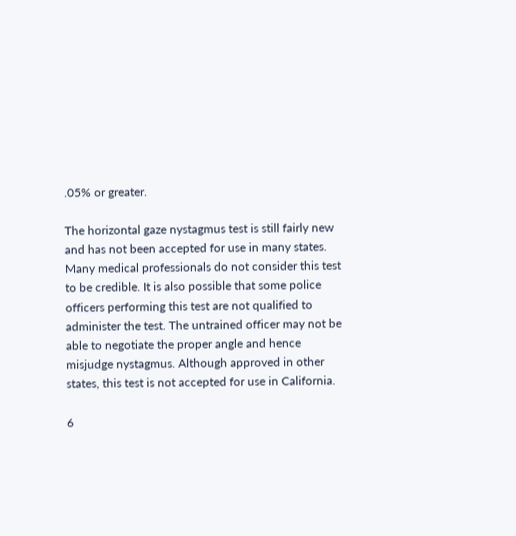.05% or greater.

The horizontal gaze nystagmus test is still fairly new and has not been accepted for use in many states. Many medical professionals do not consider this test to be credible. It is also possible that some police officers performing this test are not qualified to administer the test. The untrained officer may not be able to negotiate the proper angle and hence misjudge nystagmus. Although approved in other states, this test is not accepted for use in California.

6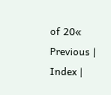of 20« Previous | Index |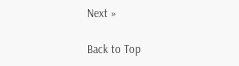Next »

Back to Top